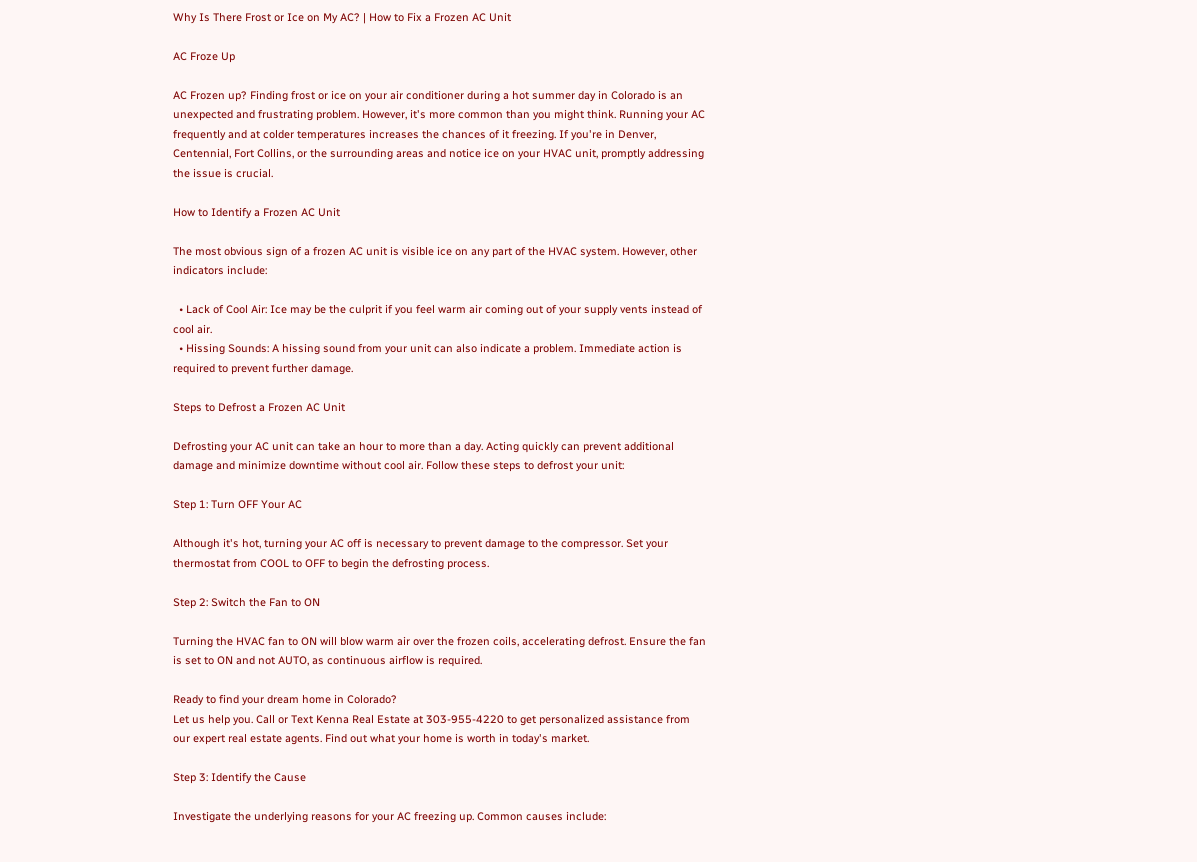Why Is There Frost or Ice on My AC? | How to Fix a Frozen AC Unit

AC Froze Up

AC Frozen up? Finding frost or ice on your air conditioner during a hot summer day in Colorado is an unexpected and frustrating problem. However, it's more common than you might think. Running your AC frequently and at colder temperatures increases the chances of it freezing. If you're in Denver, Centennial, Fort Collins, or the surrounding areas and notice ice on your HVAC unit, promptly addressing the issue is crucial.

How to Identify a Frozen AC Unit

The most obvious sign of a frozen AC unit is visible ice on any part of the HVAC system. However, other indicators include:

  • Lack of Cool Air: Ice may be the culprit if you feel warm air coming out of your supply vents instead of cool air.
  • Hissing Sounds: A hissing sound from your unit can also indicate a problem. Immediate action is required to prevent further damage.

Steps to Defrost a Frozen AC Unit

Defrosting your AC unit can take an hour to more than a day. Acting quickly can prevent additional damage and minimize downtime without cool air. Follow these steps to defrost your unit:

Step 1: Turn OFF Your AC

Although it's hot, turning your AC off is necessary to prevent damage to the compressor. Set your thermostat from COOL to OFF to begin the defrosting process.

Step 2: Switch the Fan to ON

Turning the HVAC fan to ON will blow warm air over the frozen coils, accelerating defrost. Ensure the fan is set to ON and not AUTO, as continuous airflow is required.

Ready to find your dream home in Colorado?
Let us help you. Call or Text Kenna Real Estate at 303-955-4220 to get personalized assistance from our expert real estate agents. Find out what your home is worth in today's market.

Step 3: Identify the Cause

Investigate the underlying reasons for your AC freezing up. Common causes include: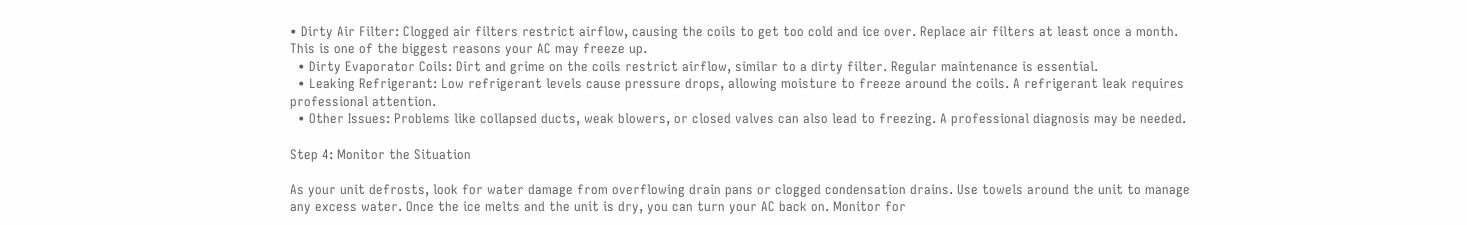• Dirty Air Filter: Clogged air filters restrict airflow, causing the coils to get too cold and ice over. Replace air filters at least once a month. This is one of the biggest reasons your AC may freeze up.
  • Dirty Evaporator Coils: Dirt and grime on the coils restrict airflow, similar to a dirty filter. Regular maintenance is essential.
  • Leaking Refrigerant: Low refrigerant levels cause pressure drops, allowing moisture to freeze around the coils. A refrigerant leak requires professional attention.
  • Other Issues: Problems like collapsed ducts, weak blowers, or closed valves can also lead to freezing. A professional diagnosis may be needed.

Step 4: Monitor the Situation

As your unit defrosts, look for water damage from overflowing drain pans or clogged condensation drains. Use towels around the unit to manage any excess water. Once the ice melts and the unit is dry, you can turn your AC back on. Monitor for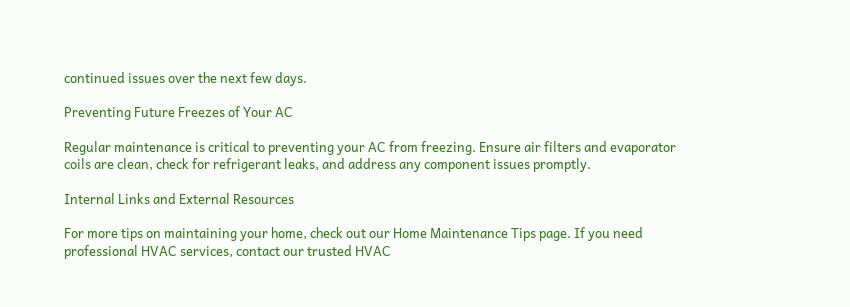continued issues over the next few days.

Preventing Future Freezes of Your AC

Regular maintenance is critical to preventing your AC from freezing. Ensure air filters and evaporator coils are clean, check for refrigerant leaks, and address any component issues promptly.

Internal Links and External Resources

For more tips on maintaining your home, check out our Home Maintenance Tips page. If you need professional HVAC services, contact our trusted HVAC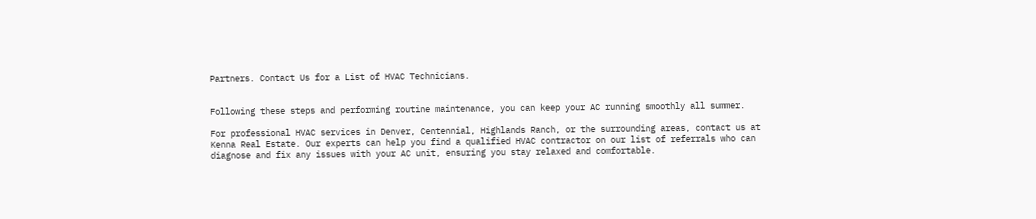Partners. Contact Us for a List of HVAC Technicians.


Following these steps and performing routine maintenance, you can keep your AC running smoothly all summer.

For professional HVAC services in Denver, Centennial, Highlands Ranch, or the surrounding areas, contact us at Kenna Real Estate. Our experts can help you find a qualified HVAC contractor on our list of referrals who can diagnose and fix any issues with your AC unit, ensuring you stay relaxed and comfortable.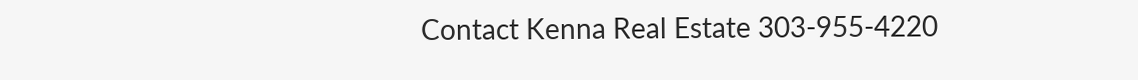Contact Kenna Real Estate 303-955-4220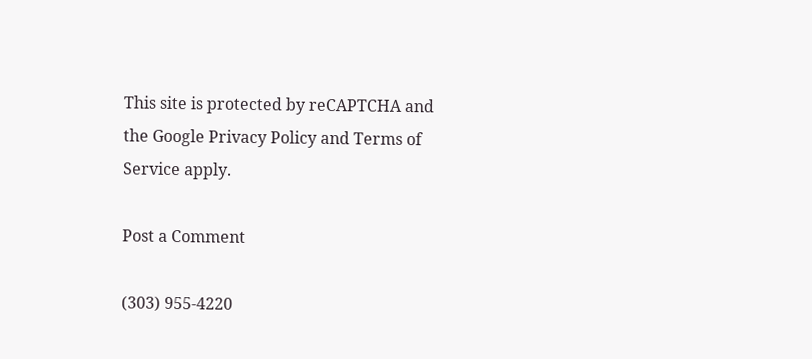This site is protected by reCAPTCHA and the Google Privacy Policy and Terms of Service apply.

Post a Comment

(303) 955-4220